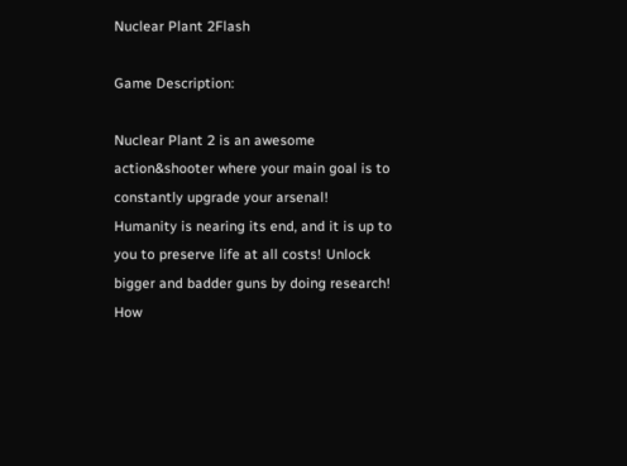Nuclear Plant 2Flash

Game Description:

Nuclear Plant 2 is an awesome action&shooter where your main goal is to constantly upgrade your arsenal! Humanity is nearing its end, and it is up to you to preserve life at all costs! Unlock bigger and badder guns by doing research! How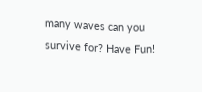many waves can you survive for? Have Fun!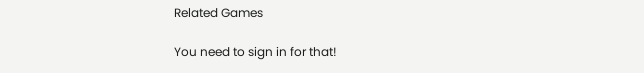Related Games

You need to sign in for that!